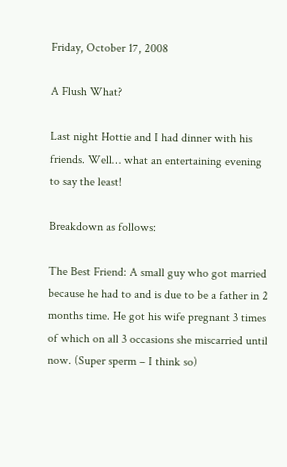Friday, October 17, 2008

A Flush What?

Last night Hottie and I had dinner with his friends. Well… what an entertaining evening to say the least!

Breakdown as follows:

The Best Friend: A small guy who got married because he had to and is due to be a father in 2 months time. He got his wife pregnant 3 times of which on all 3 occasions she miscarried until now. (Super sperm – I think so)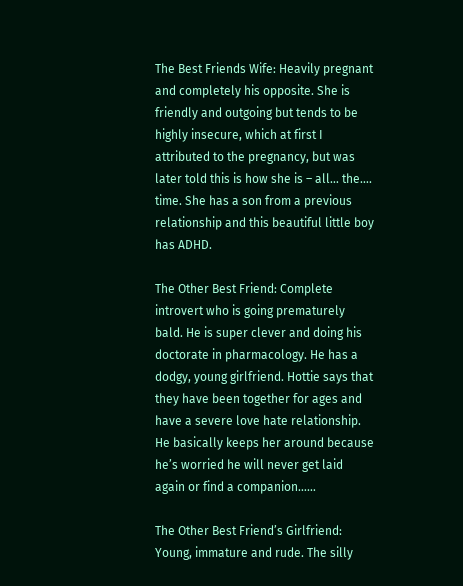The Best Friends Wife: Heavily pregnant and completely his opposite. She is friendly and outgoing but tends to be highly insecure, which at first I attributed to the pregnancy, but was later told this is how she is – all… the…. time. She has a son from a previous relationship and this beautiful little boy has ADHD.

The Other Best Friend: Complete introvert who is going prematurely bald. He is super clever and doing his doctorate in pharmacology. He has a dodgy, young girlfriend. Hottie says that they have been together for ages and have a severe love hate relationship. He basically keeps her around because he’s worried he will never get laid again or find a companion……

The Other Best Friend’s Girlfriend: Young, immature and rude. The silly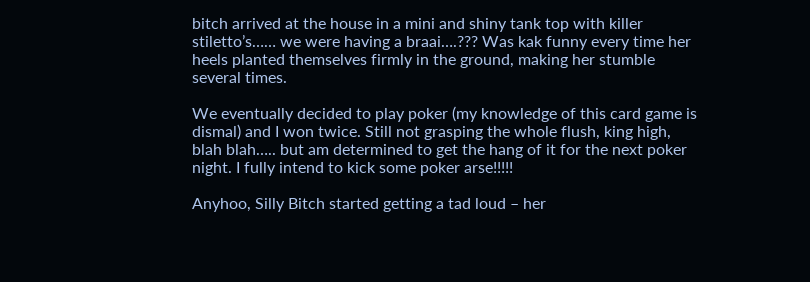bitch arrived at the house in a mini and shiny tank top with killer stiletto’s…… we were having a braai….??? Was kak funny every time her heels planted themselves firmly in the ground, making her stumble several times.

We eventually decided to play poker (my knowledge of this card game is dismal) and I won twice. Still not grasping the whole flush, king high, blah blah….. but am determined to get the hang of it for the next poker night. I fully intend to kick some poker arse!!!!!

Anyhoo, Silly Bitch started getting a tad loud – her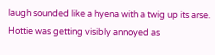laugh sounded like a hyena with a twig up its arse. Hottie was getting visibly annoyed as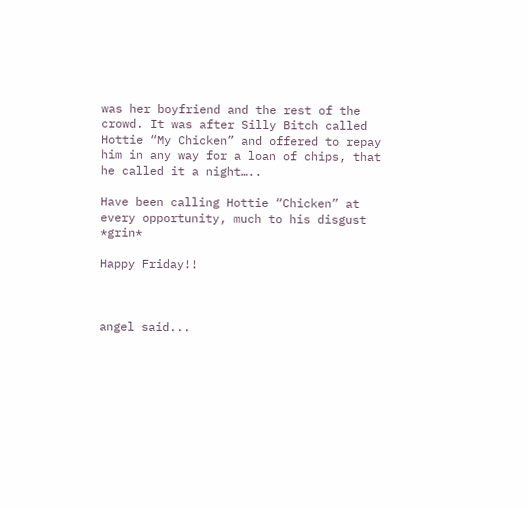was her boyfriend and the rest of the crowd. It was after Silly Bitch called Hottie “My Chicken” and offered to repay him in any way for a loan of chips, that he called it a night…..

Have been calling Hottie “Chicken” at every opportunity, much to his disgust *grin*

Happy Friday!!



angel said...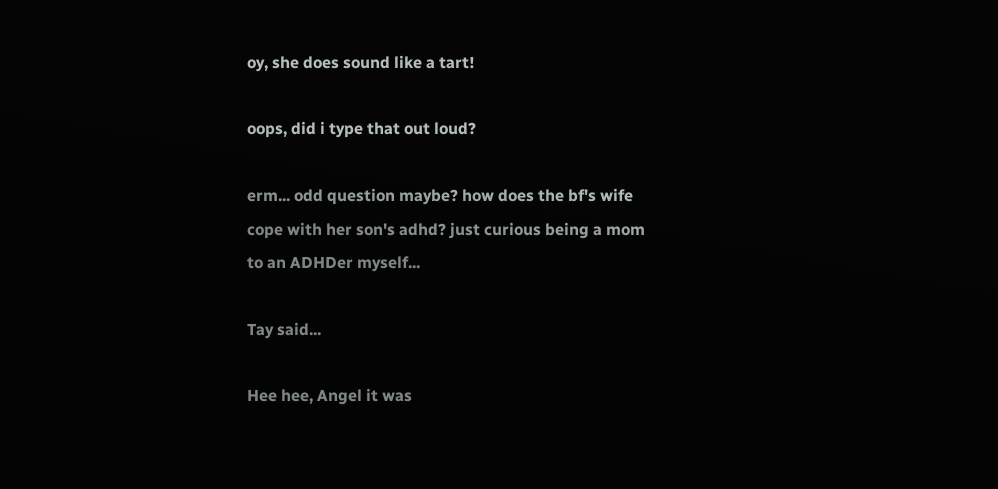oy, she does sound like a tart!

oops, did i type that out loud?

erm... odd question maybe? how does the bf's wife cope with her son's adhd? just curious being a mom to an ADHDer myself...

Tay said...

Hee hee, Angel it was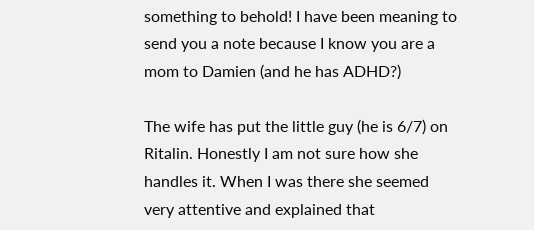something to behold! I have been meaning to send you a note because I know you are a mom to Damien (and he has ADHD?)

The wife has put the little guy (he is 6/7) on Ritalin. Honestly I am not sure how she handles it. When I was there she seemed very attentive and explained that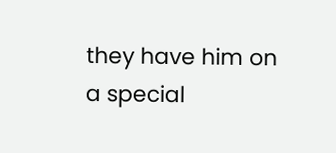they have him on a special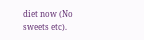diet now (No sweets etc).